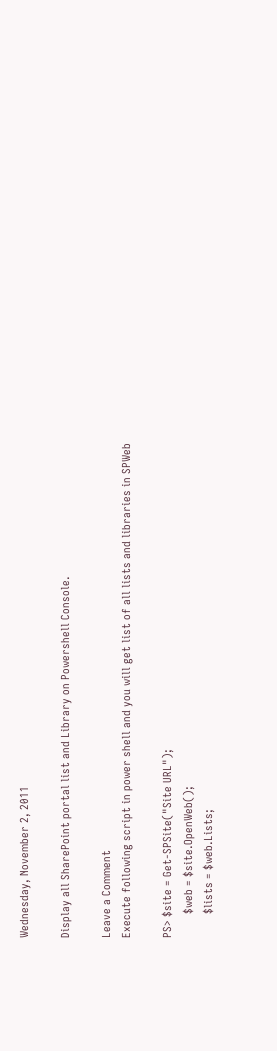Wednesday, November 2, 2011

Display all SharePoint portal list and Library on Powershell Console.

Leave a Comment
Execute following script in power shell and you will get list of all lists and libraries in SPWeb

PS> $site = Get-SPSite("Site URL");
        $web = $site.OpenWeb();
        $lists = $web.Lists;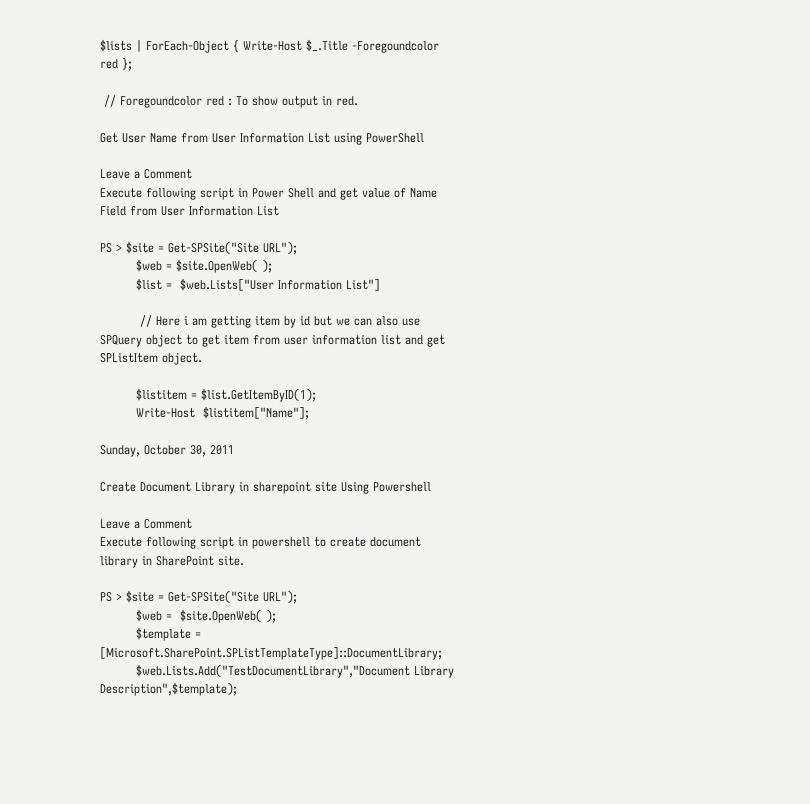$lists | ForEach-Object { Write-Host $_.Title -Foregoundcolor red };

 // Foregoundcolor red : To show output in red.

Get User Name from User Information List using PowerShell

Leave a Comment
Execute following script in Power Shell and get value of Name Field from User Information List

PS > $site = Get-SPSite("Site URL");
         $web = $site.OpenWeb( );
         $list =  $web.Lists["User Information List"]

          // Here i am getting item by id but we can also use SPQuery object to get item from user information list and get SPListItem object.

         $listitem = $list.GetItemByID(1);
         Write-Host  $listitem["Name"];

Sunday, October 30, 2011

Create Document Library in sharepoint site Using Powershell

Leave a Comment
Execute following script in powershell to create document library in SharePoint site.

PS > $site = Get-SPSite("Site URL");
         $web =  $site.OpenWeb( );
         $template = [Microsoft.SharePoint.SPListTemplateType]::DocumentLibrary;
         $web.Lists.Add("TestDocumentLibrary","Document Library Description",$template);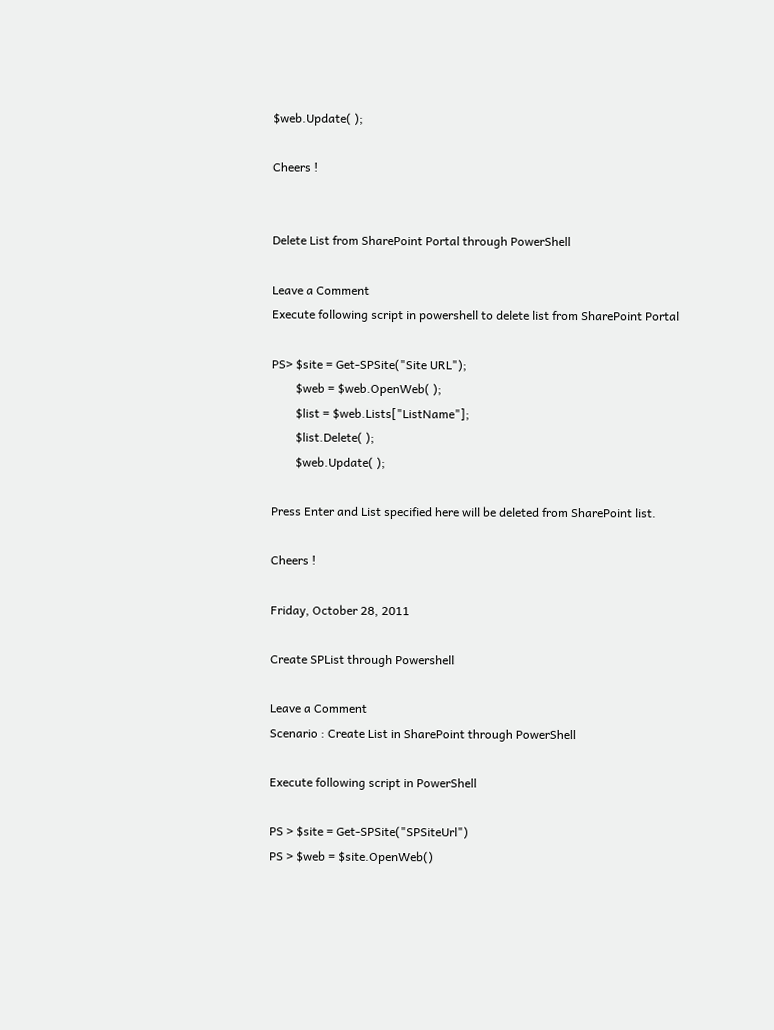$web.Update( );

Cheers !


Delete List from SharePoint Portal through PowerShell

Leave a Comment
Execute following script in powershell to delete list from SharePoint Portal

PS> $site = Get-SPSite("Site URL");
        $web = $web.OpenWeb( );
        $list = $web.Lists["ListName"];
        $list.Delete( );
        $web.Update( );

Press Enter and List specified here will be deleted from SharePoint list.

Cheers !

Friday, October 28, 2011

Create SPList through Powershell

Leave a Comment
Scenario : Create List in SharePoint through PowerShell

Execute following script in PowerShell

PS > $site = Get-SPSite("SPSiteUrl")
PS > $web = $site.OpenWeb()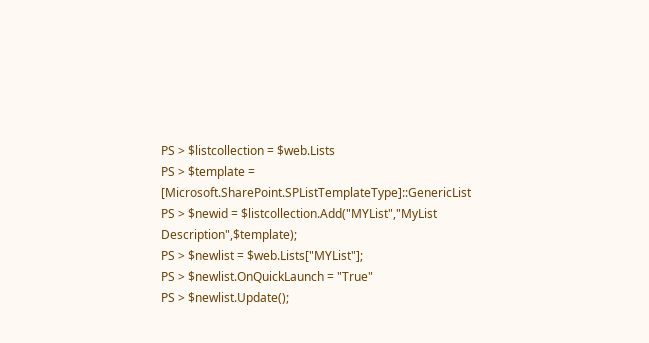PS > $listcollection = $web.Lists
PS > $template = [Microsoft.SharePoint.SPListTemplateType]::GenericList
PS > $newid = $listcollection.Add("MYList","MyList Description",$template);
PS > $newlist = $web.Lists["MYList"];
PS > $newlist.OnQuickLaunch = "True"
PS > $newlist.Update();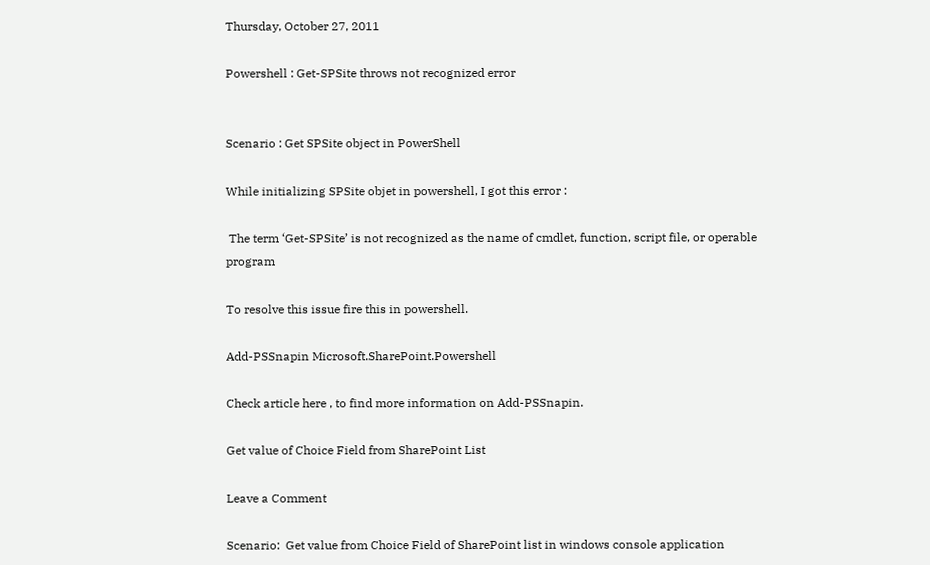Thursday, October 27, 2011

Powershell : Get-SPSite throws not recognized error


Scenario : Get SPSite object in PowerShell

While initializing SPSite objet in powershell, I got this error :

 The term ‘Get-SPSite’ is not recognized as the name of cmdlet, function, script file, or operable program

To resolve this issue fire this in powershell.

Add-PSSnapin Microsoft.SharePoint.Powershell

Check article here , to find more information on Add-PSSnapin.

Get value of Choice Field from SharePoint List

Leave a Comment

Scenario:  Get value from Choice Field of SharePoint list in windows console application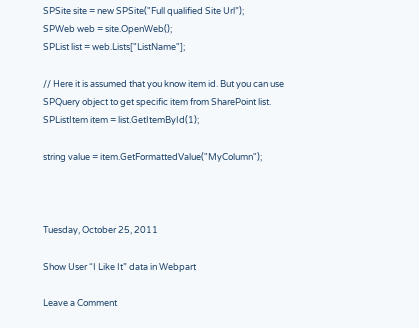SPSite site = new SPSite("Full qualified Site Url”);
SPWeb web = site.OpenWeb();
SPList list = web.Lists["ListName"];

// Here it is assumed that you know item id. But you can use SPQuery object to get specific item from SharePoint list.
SPListItem item = list.GetItemById(1);

string value = item.GetFormattedValue("MyColumn");



Tuesday, October 25, 2011

Show User “I Like It” data in Webpart

Leave a Comment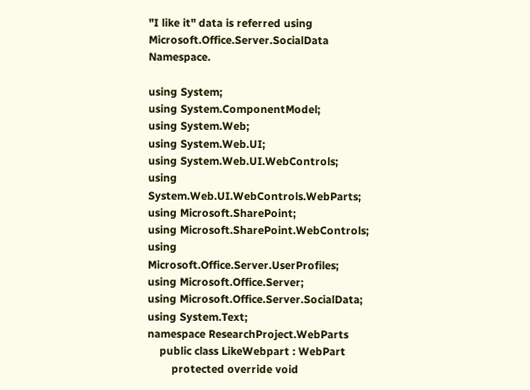"I like it" data is referred using Microsoft.Office.Server.SocialData Namespace.

using System;
using System.ComponentModel;
using System.Web;
using System.Web.UI;
using System.Web.UI.WebControls;
using System.Web.UI.WebControls.WebParts;
using Microsoft.SharePoint;
using Microsoft.SharePoint.WebControls;
using Microsoft.Office.Server.UserProfiles;
using Microsoft.Office.Server;
using Microsoft.Office.Server.SocialData;
using System.Text;
namespace ResearchProject.WebParts
    public class LikeWebpart : WebPart
        protected override void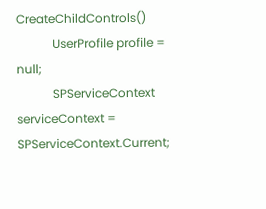CreateChildControls()
            UserProfile profile = null;
            SPServiceContext serviceContext = SPServiceContext.Current;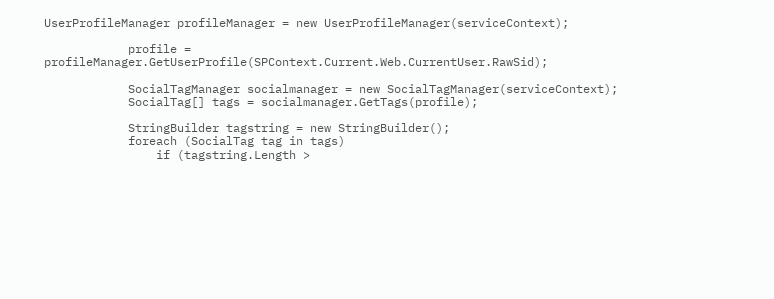UserProfileManager profileManager = new UserProfileManager(serviceContext);

            profile = profileManager.GetUserProfile(SPContext.Current.Web.CurrentUser.RawSid);

            SocialTagManager socialmanager = new SocialTagManager(serviceContext);
            SocialTag[] tags = socialmanager.GetTags(profile);

            StringBuilder tagstring = new StringBuilder();
            foreach (SocialTag tag in tags)
                if (tagstring.Length >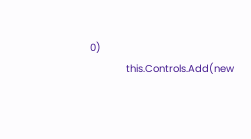0)
            this.Controls.Add(new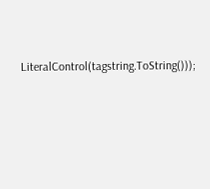LiteralControl(tagstring.ToString()));